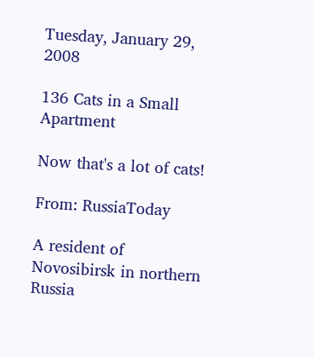Tuesday, January 29, 2008

136 Cats in a Small Apartment

Now that's a lot of cats!

From: RussiaToday

A resident of Novosibirsk in northern Russia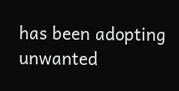has been adopting unwanted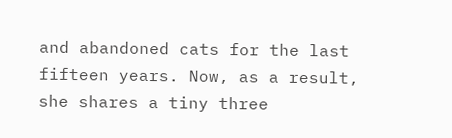and abandoned cats for the last fifteen years. Now, as a result, she shares a tiny three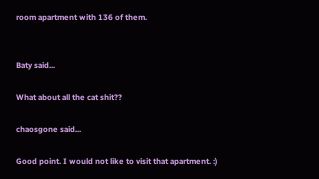room apartment with 136 of them.


Baty said...

What about all the cat shit??

chaosgone said...

Good point. I would not like to visit that apartment. :)